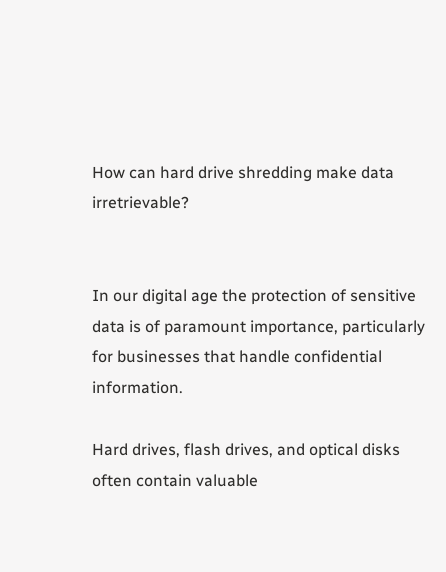How can hard drive shredding make data irretrievable?


In our digital age the protection of sensitive data is of paramount importance, particularly for businesses that handle confidential information.

Hard drives, flash drives, and optical disks often contain valuable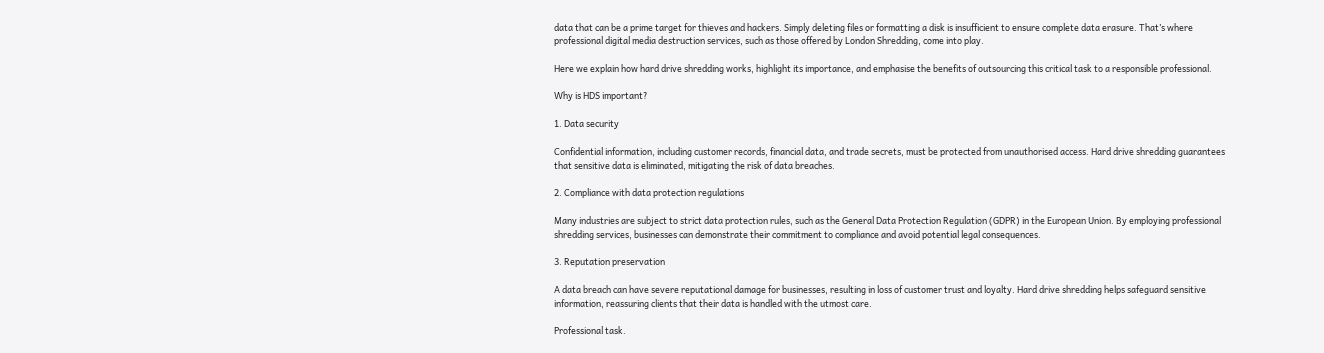data that can be a prime target for thieves and hackers. Simply deleting files or formatting a disk is insufficient to ensure complete data erasure. That’s where professional digital media destruction services, such as those offered by London Shredding, come into play.

Here we explain how hard drive shredding works, highlight its importance, and emphasise the benefits of outsourcing this critical task to a responsible professional.

Why is HDS important?

1. Data security

Confidential information, including customer records, financial data, and trade secrets, must be protected from unauthorised access. Hard drive shredding guarantees that sensitive data is eliminated, mitigating the risk of data breaches.

2. Compliance with data protection regulations

Many industries are subject to strict data protection rules, such as the General Data Protection Regulation (GDPR) in the European Union. By employing professional shredding services, businesses can demonstrate their commitment to compliance and avoid potential legal consequences.

3. Reputation preservation

A data breach can have severe reputational damage for businesses, resulting in loss of customer trust and loyalty. Hard drive shredding helps safeguard sensitive information, reassuring clients that their data is handled with the utmost care.

Professional task.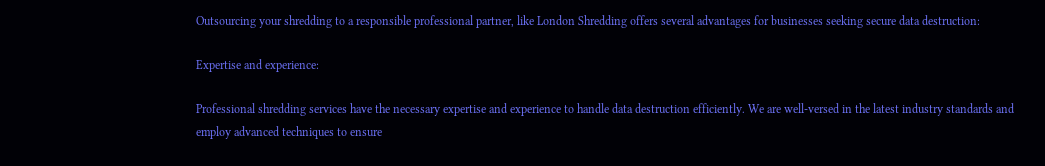Outsourcing your shredding to a responsible professional partner, like London Shredding offers several advantages for businesses seeking secure data destruction:

Expertise and experience:

Professional shredding services have the necessary expertise and experience to handle data destruction efficiently. We are well-versed in the latest industry standards and employ advanced techniques to ensure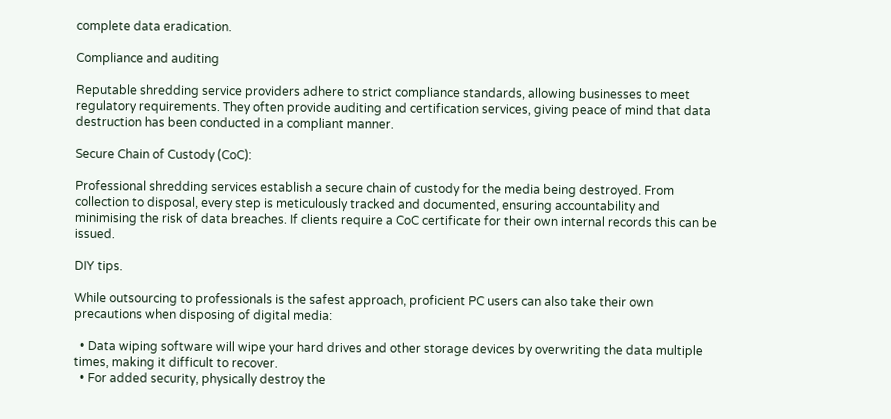complete data eradication.

Compliance and auditing

Reputable shredding service providers adhere to strict compliance standards, allowing businesses to meet regulatory requirements. They often provide auditing and certification services, giving peace of mind that data destruction has been conducted in a compliant manner.

Secure Chain of Custody (CoC):

Professional shredding services establish a secure chain of custody for the media being destroyed. From collection to disposal, every step is meticulously tracked and documented, ensuring accountability and minimising the risk of data breaches. If clients require a CoC certificate for their own internal records this can be issued.

DIY tips.

While outsourcing to professionals is the safest approach, proficient PC users can also take their own precautions when disposing of digital media:

  • Data wiping software will wipe your hard drives and other storage devices by overwriting the data multiple times, making it difficult to recover.
  • For added security, physically destroy the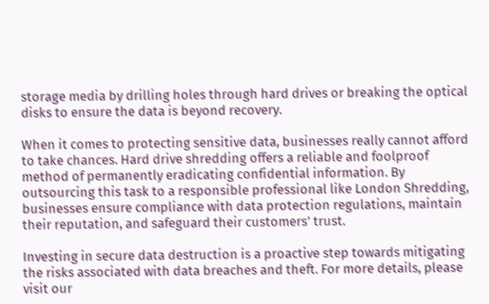storage media by drilling holes through hard drives or breaking the optical disks to ensure the data is beyond recovery.

When it comes to protecting sensitive data, businesses really cannot afford to take chances. Hard drive shredding offers a reliable and foolproof method of permanently eradicating confidential information. By outsourcing this task to a responsible professional like London Shredding, businesses ensure compliance with data protection regulations, maintain their reputation, and safeguard their customers’ trust.

Investing in secure data destruction is a proactive step towards mitigating the risks associated with data breaches and theft. For more details, please visit our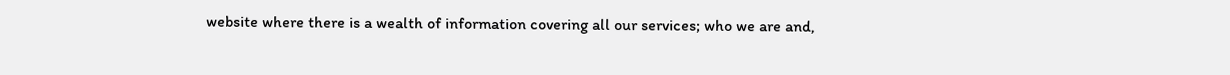website where there is a wealth of information covering all our services; who we are and,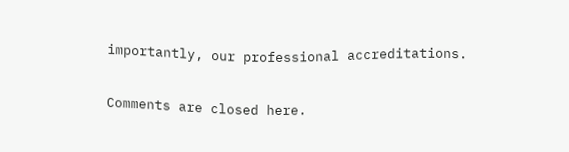importantly, our professional accreditations.

Comments are closed here.